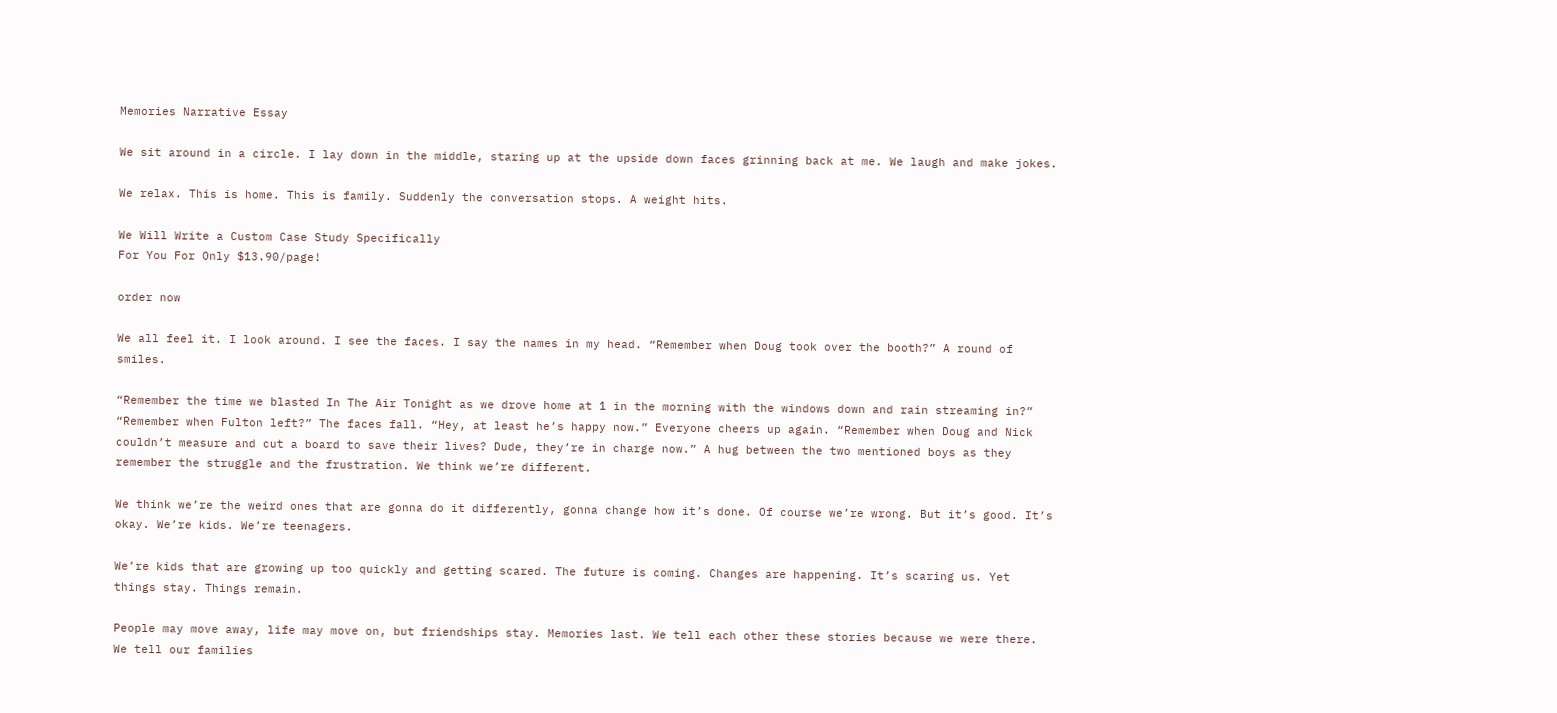Memories Narrative Essay

We sit around in a circle. I lay down in the middle, staring up at the upside down faces grinning back at me. We laugh and make jokes.

We relax. This is home. This is family. Suddenly the conversation stops. A weight hits.

We Will Write a Custom Case Study Specifically
For You For Only $13.90/page!

order now

We all feel it. I look around. I see the faces. I say the names in my head. “Remember when Doug took over the booth?” A round of smiles.

“Remember the time we blasted In The Air Tonight as we drove home at 1 in the morning with the windows down and rain streaming in?” “Remember when Fulton left?” The faces fall. “Hey, at least he’s happy now.” Everyone cheers up again. “Remember when Doug and Nick couldn’t measure and cut a board to save their lives? Dude, they’re in charge now.” A hug between the two mentioned boys as they remember the struggle and the frustration. We think we’re different.

We think we’re the weird ones that are gonna do it differently, gonna change how it’s done. Of course we’re wrong. But it’s good. It’s okay. We’re kids. We’re teenagers.

We’re kids that are growing up too quickly and getting scared. The future is coming. Changes are happening. It’s scaring us. Yet things stay. Things remain.

People may move away, life may move on, but friendships stay. Memories last. We tell each other these stories because we were there. We tell our families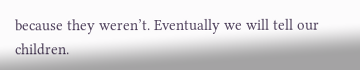because they weren’t. Eventually we will tell our children.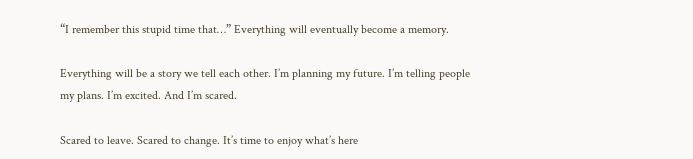“I remember this stupid time that…” Everything will eventually become a memory.

Everything will be a story we tell each other. I’m planning my future. I’m telling people my plans. I’m excited. And I’m scared.

Scared to leave. Scared to change. It’s time to enjoy what’s here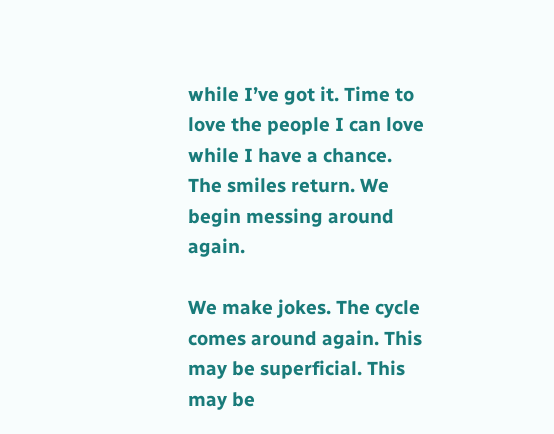while I’ve got it. Time to love the people I can love while I have a chance. The smiles return. We begin messing around again.

We make jokes. The cycle comes around again. This may be superficial. This may be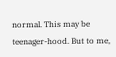normal. This may be teenager-hood. But to me,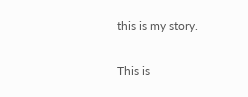this is my story.

This is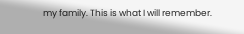my family. This is what I will remember.